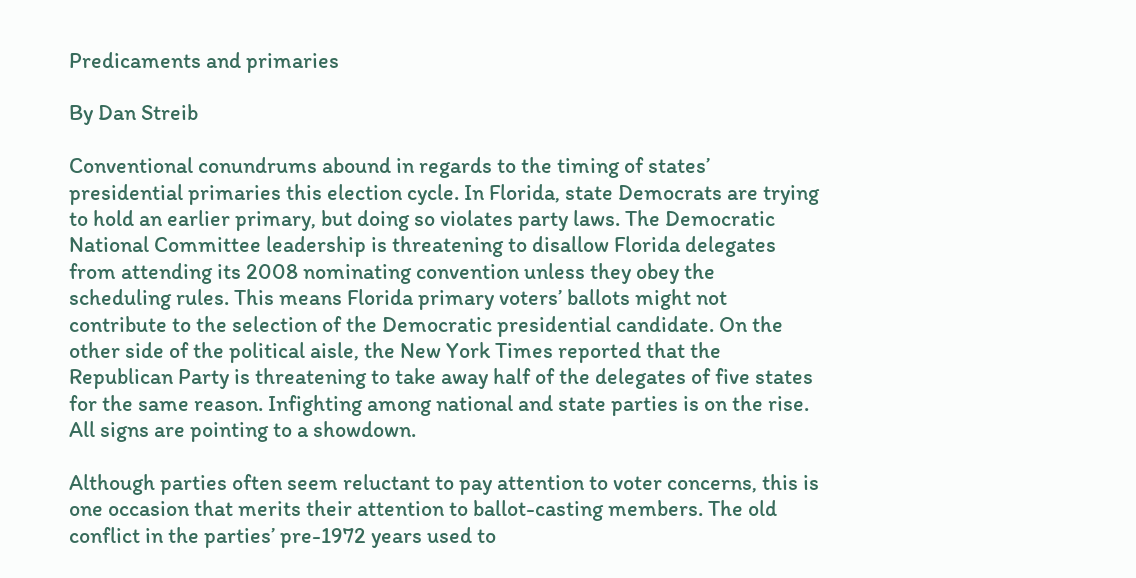Predicaments and primaries

By Dan Streib

Conventional conundrums abound in regards to the timing of states’ presidential primaries this election cycle. In Florida, state Democrats are trying to hold an earlier primary, but doing so violates party laws. The Democratic National Committee leadership is threatening to disallow Florida delegates from attending its 2008 nominating convention unless they obey the scheduling rules. This means Florida primary voters’ ballots might not contribute to the selection of the Democratic presidential candidate. On the other side of the political aisle, the New York Times reported that the Republican Party is threatening to take away half of the delegates of five states for the same reason. Infighting among national and state parties is on the rise. All signs are pointing to a showdown.

Although parties often seem reluctant to pay attention to voter concerns, this is one occasion that merits their attention to ballot-casting members. The old conflict in the parties’ pre-1972 years used to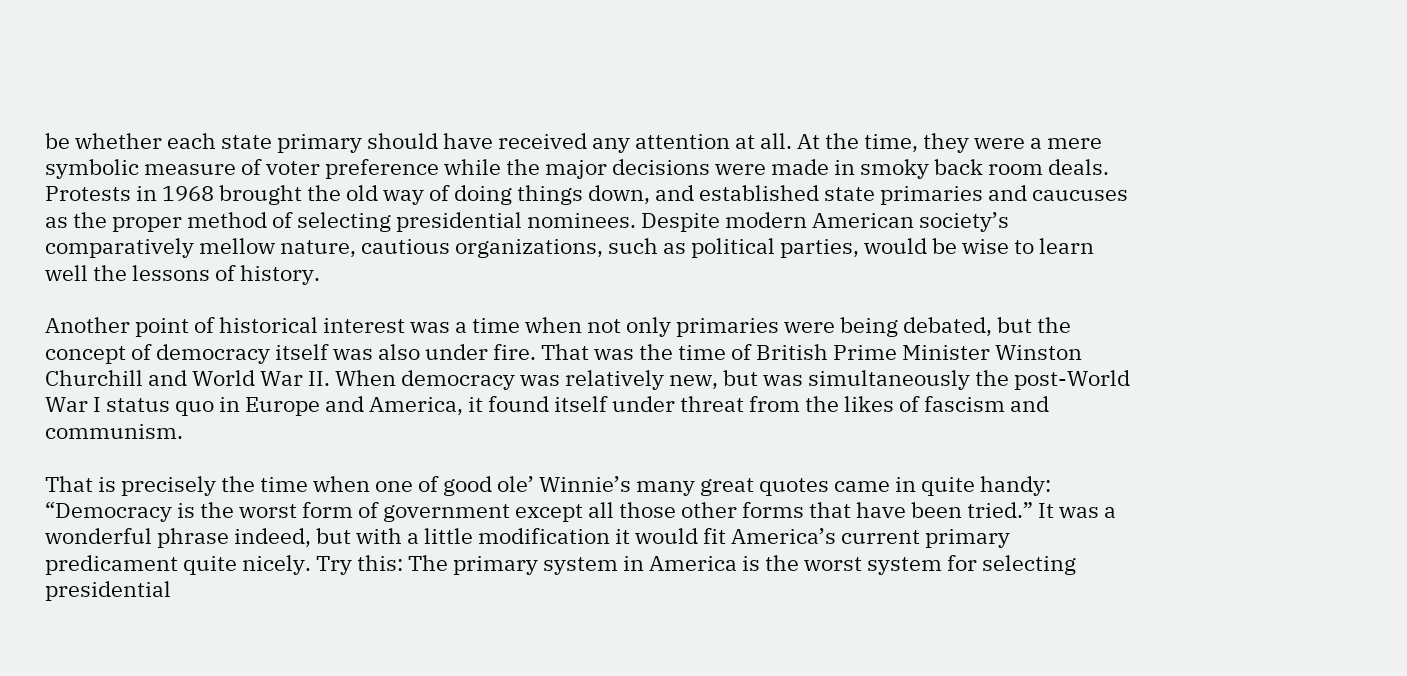be whether each state primary should have received any attention at all. At the time, they were a mere symbolic measure of voter preference while the major decisions were made in smoky back room deals. Protests in 1968 brought the old way of doing things down, and established state primaries and caucuses as the proper method of selecting presidential nominees. Despite modern American society’s comparatively mellow nature, cautious organizations, such as political parties, would be wise to learn well the lessons of history.

Another point of historical interest was a time when not only primaries were being debated, but the concept of democracy itself was also under fire. That was the time of British Prime Minister Winston Churchill and World War II. When democracy was relatively new, but was simultaneously the post-World War I status quo in Europe and America, it found itself under threat from the likes of fascism and communism.

That is precisely the time when one of good ole’ Winnie’s many great quotes came in quite handy: “Democracy is the worst form of government except all those other forms that have been tried.” It was a wonderful phrase indeed, but with a little modification it would fit America’s current primary predicament quite nicely. Try this: The primary system in America is the worst system for selecting presidential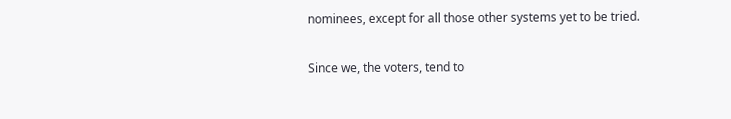nominees, except for all those other systems yet to be tried.

Since we, the voters, tend to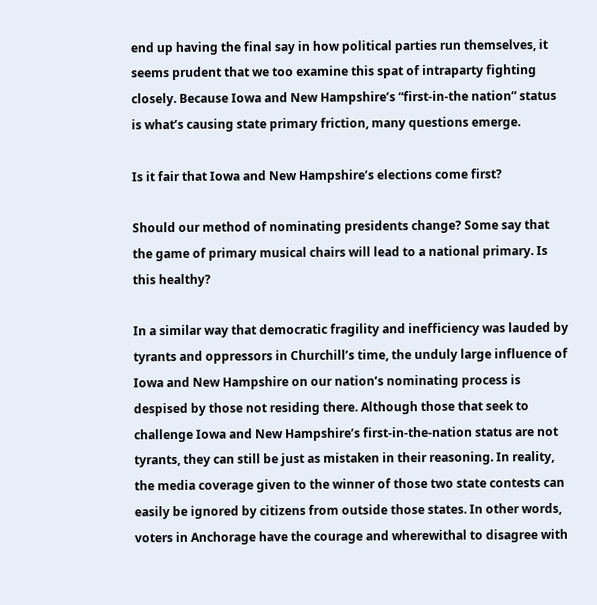end up having the final say in how political parties run themselves, it seems prudent that we too examine this spat of intraparty fighting closely. Because Iowa and New Hampshire’s “first-in-the nation” status is what’s causing state primary friction, many questions emerge.

Is it fair that Iowa and New Hampshire’s elections come first?

Should our method of nominating presidents change? Some say that the game of primary musical chairs will lead to a national primary. Is this healthy?

In a similar way that democratic fragility and inefficiency was lauded by tyrants and oppressors in Churchill’s time, the unduly large influence of Iowa and New Hampshire on our nation’s nominating process is despised by those not residing there. Although those that seek to challenge Iowa and New Hampshire’s first-in-the-nation status are not tyrants, they can still be just as mistaken in their reasoning. In reality, the media coverage given to the winner of those two state contests can easily be ignored by citizens from outside those states. In other words, voters in Anchorage have the courage and wherewithal to disagree with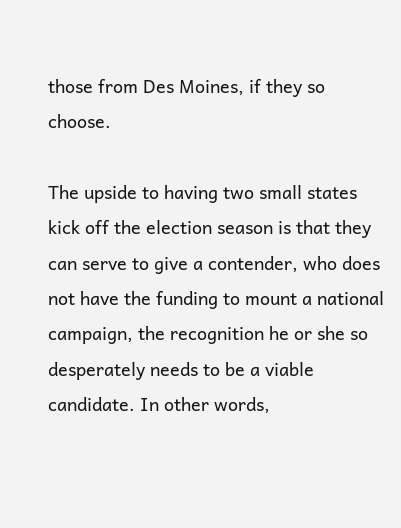those from Des Moines, if they so choose.

The upside to having two small states kick off the election season is that they can serve to give a contender, who does not have the funding to mount a national campaign, the recognition he or she so desperately needs to be a viable candidate. In other words,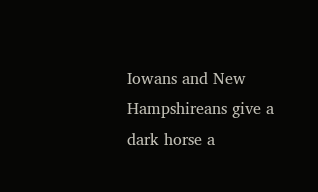Iowans and New Hampshireans give a dark horse a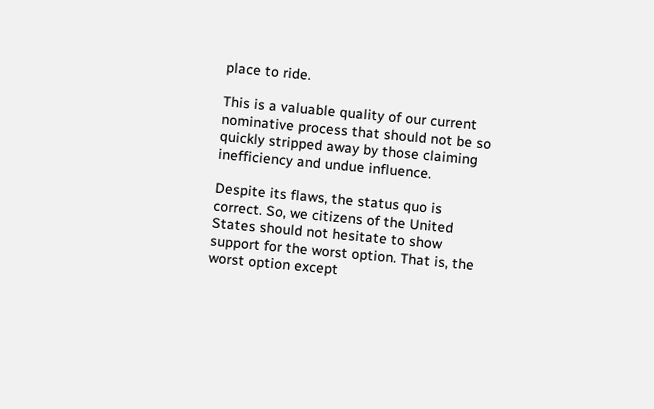place to ride.

This is a valuable quality of our current nominative process that should not be so quickly stripped away by those claiming inefficiency and undue influence.

Despite its flaws, the status quo is correct. So, we citizens of the United States should not hesitate to show support for the worst option. That is, the worst option except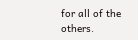for all of the others.